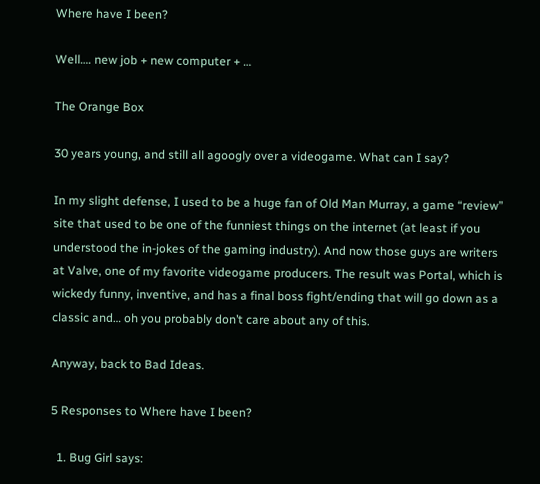Where have I been?

Well…. new job + new computer + …

The Orange Box

30 years young, and still all agoogly over a videogame. What can I say?

In my slight defense, I used to be a huge fan of Old Man Murray, a game “review” site that used to be one of the funniest things on the internet (at least if you understood the in-jokes of the gaming industry). And now those guys are writers at Valve, one of my favorite videogame producers. The result was Portal, which is wickedy funny, inventive, and has a final boss fight/ending that will go down as a classic and… oh you probably don’t care about any of this.

Anyway, back to Bad Ideas.

5 Responses to Where have I been?

  1. Bug Girl says: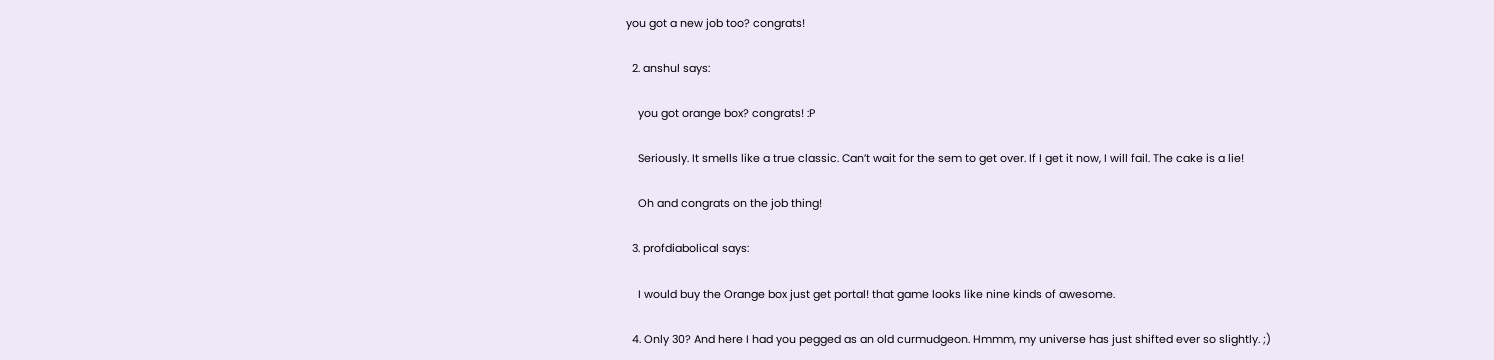you got a new job too? congrats!

  2. anshul says:

    you got orange box? congrats! :P

    Seriously. It smells like a true classic. Can’t wait for the sem to get over. If I get it now, I will fail. The cake is a lie!

    Oh and congrats on the job thing!

  3. profdiabolical says:

    I would buy the Orange box just get portal! that game looks like nine kinds of awesome.

  4. Only 30? And here I had you pegged as an old curmudgeon. Hmmm, my universe has just shifted ever so slightly. ;)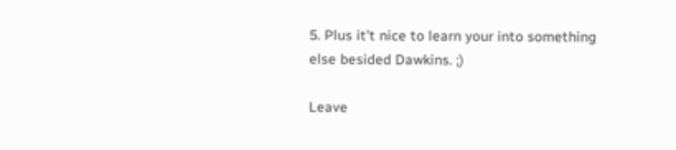5. Plus it’t nice to learn your into something else besided Dawkins. ;)

Leave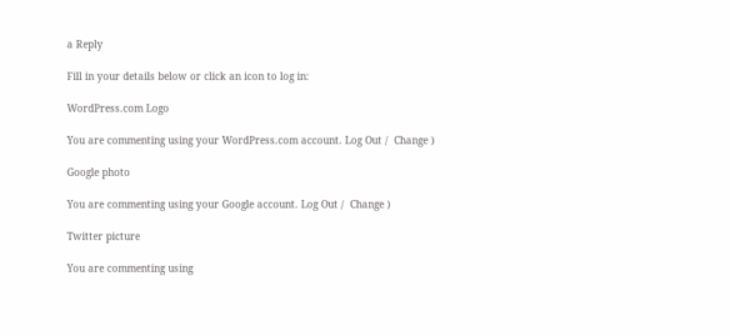a Reply

Fill in your details below or click an icon to log in:

WordPress.com Logo

You are commenting using your WordPress.com account. Log Out /  Change )

Google photo

You are commenting using your Google account. Log Out /  Change )

Twitter picture

You are commenting using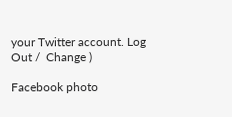your Twitter account. Log Out /  Change )

Facebook photo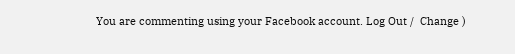You are commenting using your Facebook account. Log Out /  Change )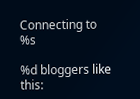Connecting to %s

%d bloggers like this: